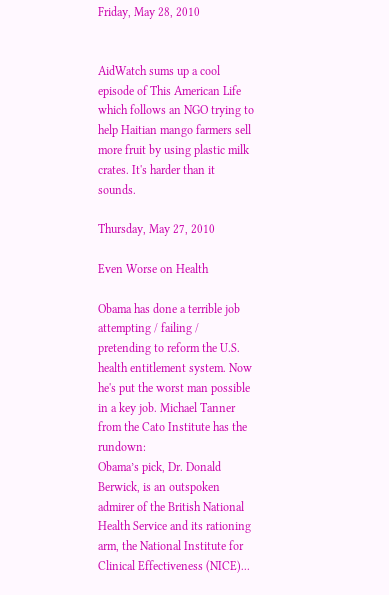Friday, May 28, 2010


AidWatch sums up a cool episode of This American Life which follows an NGO trying to help Haitian mango farmers sell more fruit by using plastic milk crates. It's harder than it sounds.

Thursday, May 27, 2010

Even Worse on Health

Obama has done a terrible job attempting / failing / pretending to reform the U.S. health entitlement system. Now he's put the worst man possible in a key job. Michael Tanner from the Cato Institute has the rundown:
Obama’s pick, Dr. Donald Berwick, is an outspoken admirer of the British National Health Service and its rationing arm, the National Institute for Clinical Effectiveness (NICE)...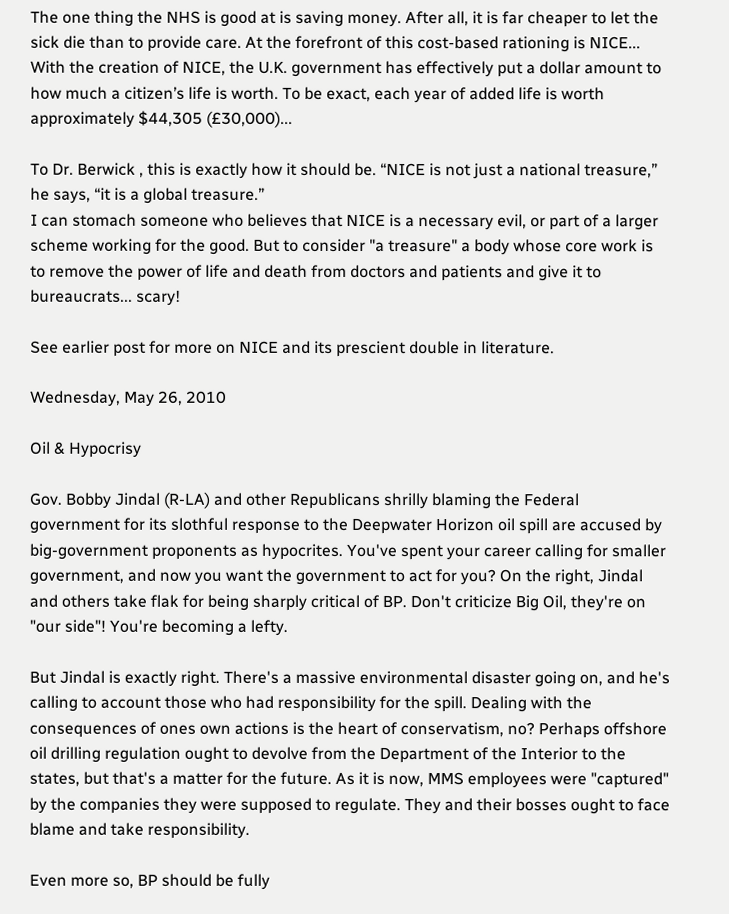The one thing the NHS is good at is saving money. After all, it is far cheaper to let the sick die than to provide care. At the forefront of this cost-based rationing is NICE... With the creation of NICE, the U.K. government has effectively put a dollar amount to how much a citizen’s life is worth. To be exact, each year of added life is worth approximately $44,305 (£30,000)...

To Dr. Berwick , this is exactly how it should be. “NICE is not just a national treasure,” he says, “it is a global treasure.”
I can stomach someone who believes that NICE is a necessary evil, or part of a larger scheme working for the good. But to consider "a treasure" a body whose core work is to remove the power of life and death from doctors and patients and give it to bureaucrats... scary!

See earlier post for more on NICE and its prescient double in literature.

Wednesday, May 26, 2010

Oil & Hypocrisy

Gov. Bobby Jindal (R-LA) and other Republicans shrilly blaming the Federal government for its slothful response to the Deepwater Horizon oil spill are accused by big-government proponents as hypocrites. You've spent your career calling for smaller government, and now you want the government to act for you? On the right, Jindal and others take flak for being sharply critical of BP. Don't criticize Big Oil, they're on "our side"! You're becoming a lefty.

But Jindal is exactly right. There's a massive environmental disaster going on, and he's calling to account those who had responsibility for the spill. Dealing with the consequences of ones own actions is the heart of conservatism, no? Perhaps offshore oil drilling regulation ought to devolve from the Department of the Interior to the states, but that's a matter for the future. As it is now, MMS employees were "captured" by the companies they were supposed to regulate. They and their bosses ought to face blame and take responsibility.

Even more so, BP should be fully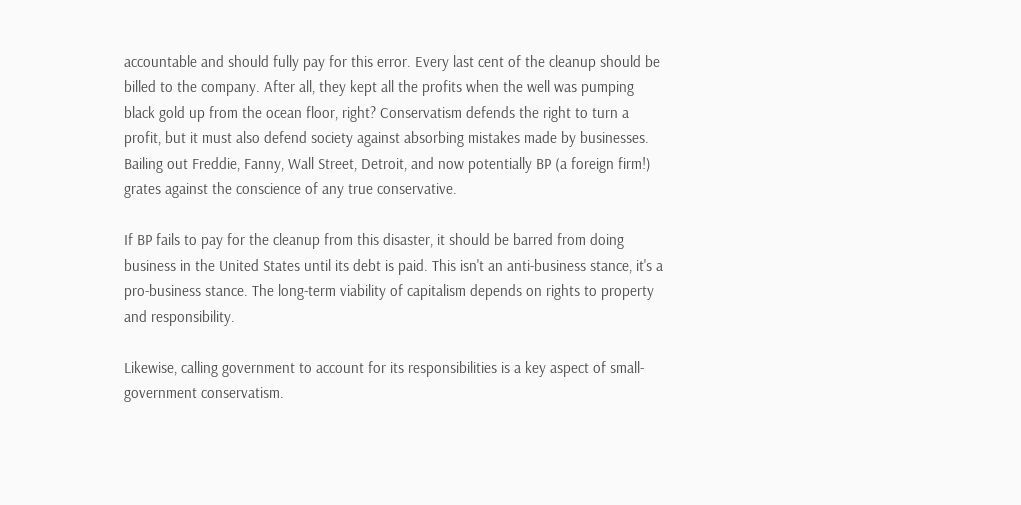accountable and should fully pay for this error. Every last cent of the cleanup should be billed to the company. After all, they kept all the profits when the well was pumping black gold up from the ocean floor, right? Conservatism defends the right to turn a profit, but it must also defend society against absorbing mistakes made by businesses. Bailing out Freddie, Fanny, Wall Street, Detroit, and now potentially BP (a foreign firm!) grates against the conscience of any true conservative.

If BP fails to pay for the cleanup from this disaster, it should be barred from doing business in the United States until its debt is paid. This isn't an anti-business stance, it's a pro-business stance. The long-term viability of capitalism depends on rights to property and responsibility.

Likewise, calling government to account for its responsibilities is a key aspect of small-government conservatism.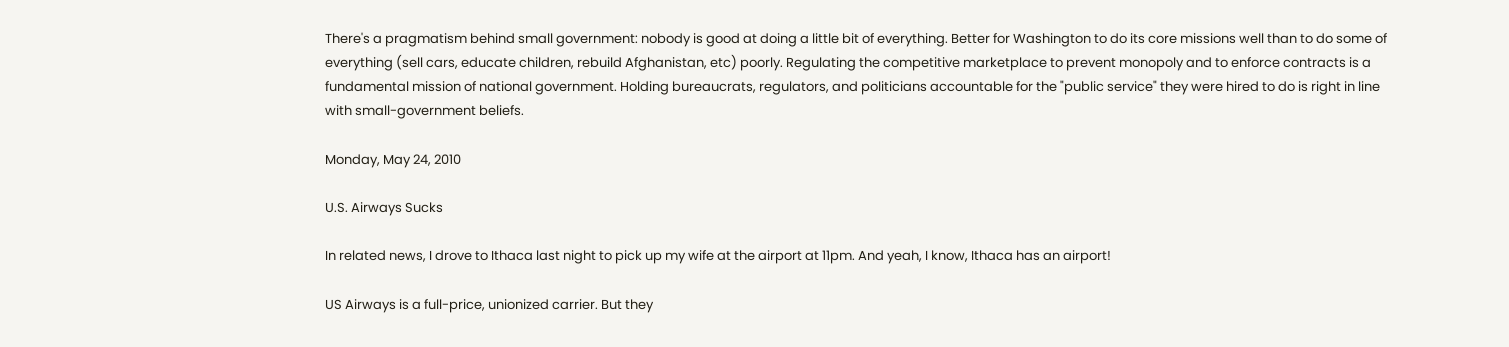There's a pragmatism behind small government: nobody is good at doing a little bit of everything. Better for Washington to do its core missions well than to do some of everything (sell cars, educate children, rebuild Afghanistan, etc) poorly. Regulating the competitive marketplace to prevent monopoly and to enforce contracts is a fundamental mission of national government. Holding bureaucrats, regulators, and politicians accountable for the "public service" they were hired to do is right in line with small-government beliefs.

Monday, May 24, 2010

U.S. Airways Sucks

In related news, I drove to Ithaca last night to pick up my wife at the airport at 11pm. And yeah, I know, Ithaca has an airport!

US Airways is a full-price, unionized carrier. But they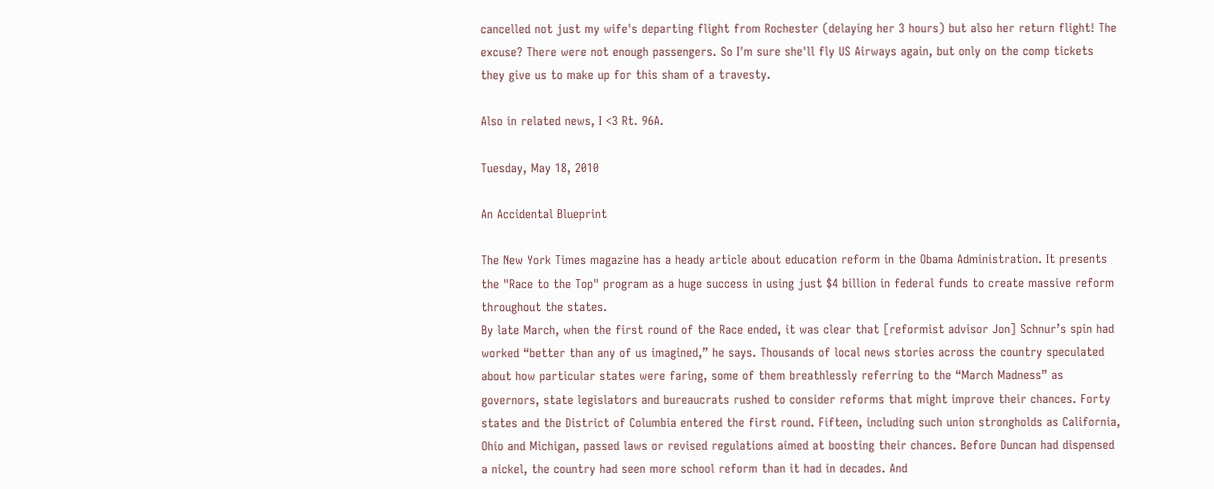cancelled not just my wife's departing flight from Rochester (delaying her 3 hours) but also her return flight! The excuse? There were not enough passengers. So I'm sure she'll fly US Airways again, but only on the comp tickets they give us to make up for this sham of a travesty.

Also in related news, I <3 Rt. 96A.

Tuesday, May 18, 2010

An Accidental Blueprint

The New York Times magazine has a heady article about education reform in the Obama Administration. It presents the "Race to the Top" program as a huge success in using just $4 billion in federal funds to create massive reform throughout the states.
By late March, when the first round of the Race ended, it was clear that [reformist advisor Jon] Schnur’s spin had worked “better than any of us imagined,” he says. Thousands of local news stories across the country speculated about how particular states were faring, some of them breathlessly referring to the “March Madness” as governors, state legislators and bureaucrats rushed to consider reforms that might improve their chances. Forty states and the District of Columbia entered the first round. Fifteen, including such union strongholds as California, Ohio and Michigan, passed laws or revised regulations aimed at boosting their chances. Before Duncan had dispensed a nickel, the country had seen more school reform than it had in decades. And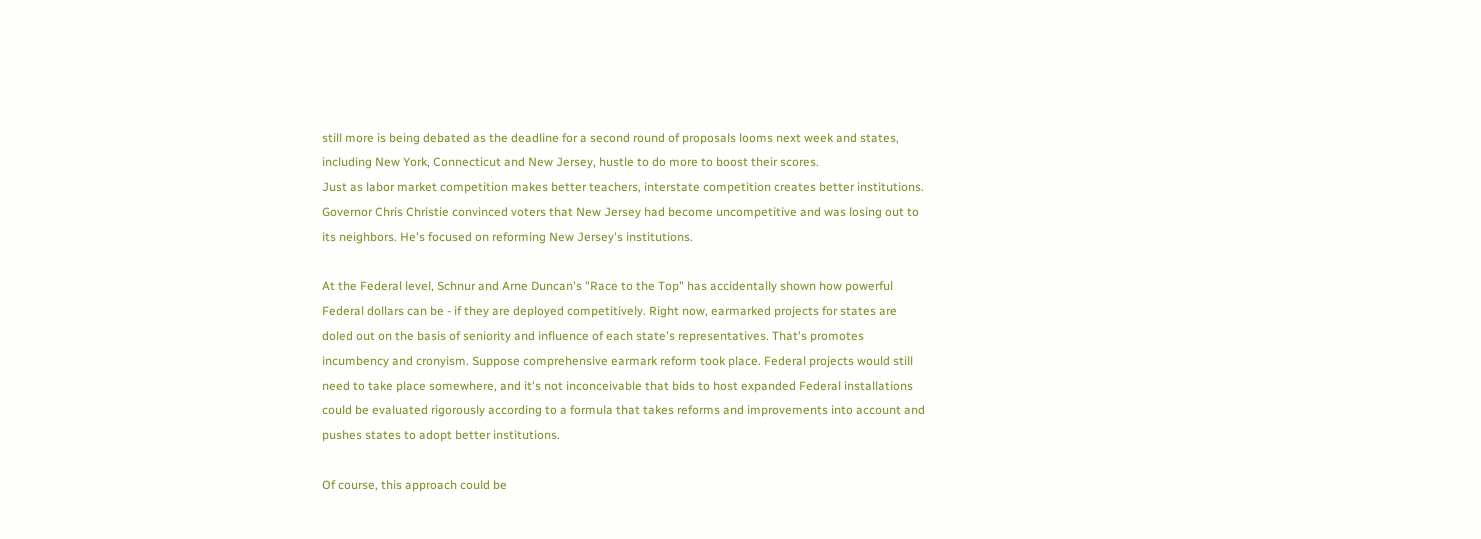still more is being debated as the deadline for a second round of proposals looms next week and states, including New York, Connecticut and New Jersey, hustle to do more to boost their scores.
Just as labor market competition makes better teachers, interstate competition creates better institutions. Governor Chris Christie convinced voters that New Jersey had become uncompetitive and was losing out to its neighbors. He's focused on reforming New Jersey's institutions.

At the Federal level, Schnur and Arne Duncan's "Race to the Top" has accidentally shown how powerful Federal dollars can be - if they are deployed competitively. Right now, earmarked projects for states are doled out on the basis of seniority and influence of each state's representatives. That's promotes incumbency and cronyism. Suppose comprehensive earmark reform took place. Federal projects would still need to take place somewhere, and it's not inconceivable that bids to host expanded Federal installations could be evaluated rigorously according to a formula that takes reforms and improvements into account and pushes states to adopt better institutions.

Of course, this approach could be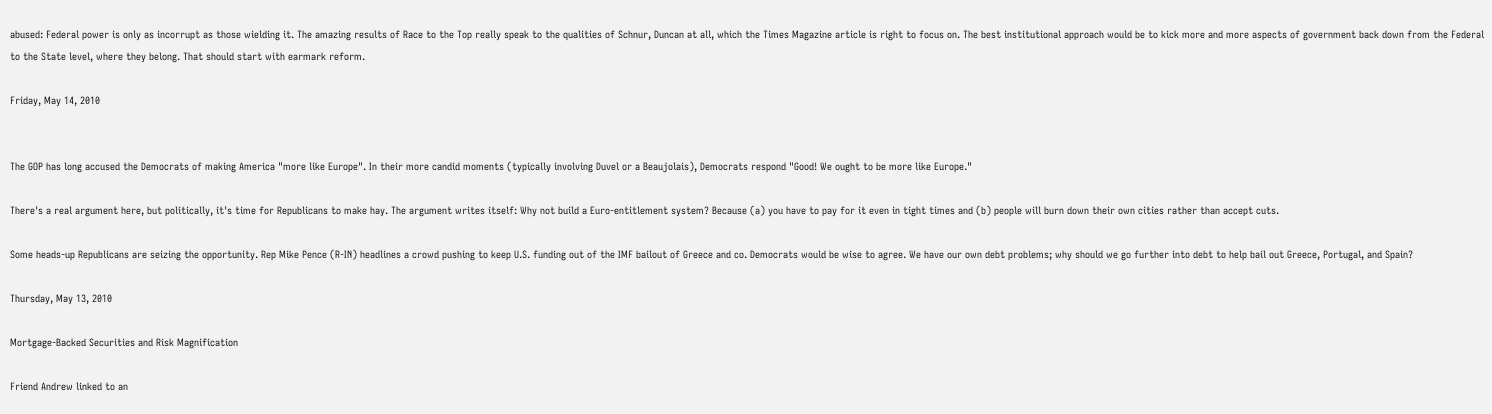abused: Federal power is only as incorrupt as those wielding it. The amazing results of Race to the Top really speak to the qualities of Schnur, Duncan at all, which the Times Magazine article is right to focus on. The best institutional approach would be to kick more and more aspects of government back down from the Federal to the State level, where they belong. That should start with earmark reform.

Friday, May 14, 2010


The GOP has long accused the Democrats of making America "more like Europe". In their more candid moments (typically involving Duvel or a Beaujolais), Democrats respond "Good! We ought to be more like Europe."

There's a real argument here, but politically, it's time for Republicans to make hay. The argument writes itself: Why not build a Euro-entitlement system? Because (a) you have to pay for it even in tight times and (b) people will burn down their own cities rather than accept cuts.

Some heads-up Republicans are seizing the opportunity. Rep Mike Pence (R-IN) headlines a crowd pushing to keep U.S. funding out of the IMF bailout of Greece and co. Democrats would be wise to agree. We have our own debt problems; why should we go further into debt to help bail out Greece, Portugal, and Spain?

Thursday, May 13, 2010

Mortgage-Backed Securities and Risk Magnification

Friend Andrew linked to an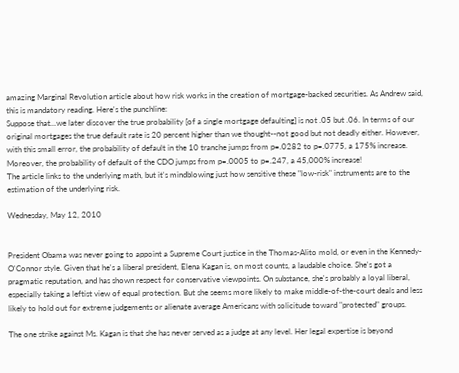amazing Marginal Revolution article about how risk works in the creation of mortgage-backed securities. As Andrew said, this is mandatory reading. Here's the punchline:
Suppose that...we later discover the true probability [of a single mortgage defaulting] is not .05 but .06. In terms of our original mortgages the true default rate is 20 percent higher than we thought--not good but not deadly either. However, with this small error, the probability of default in the 10 tranche jumps from p=.0282 to p=.0775, a 175% increase. Moreover, the probability of default of the CDO jumps from p=.0005 to p=.247, a 45,000% increase!
The article links to the underlying math, but it's mindblowing just how sensitive these "low-risk" instruments are to the estimation of the underlying risk.

Wednesday, May 12, 2010


President Obama was never going to appoint a Supreme Court justice in the Thomas-Alito mold, or even in the Kennedy-O'Connor style. Given that he's a liberal president, Elena Kagan is, on most counts, a laudable choice. She's got a pragmatic reputation, and has shown respect for conservative viewpoints. On substance, she's probably a loyal liberal, especially taking a leftist view of equal protection. But she seems more likely to make middle-of-the-court deals and less likely to hold out for extreme judgements or alienate average Americans with solicitude toward "protected" groups.

The one strike against Ms. Kagan is that she has never served as a judge at any level. Her legal expertise is beyond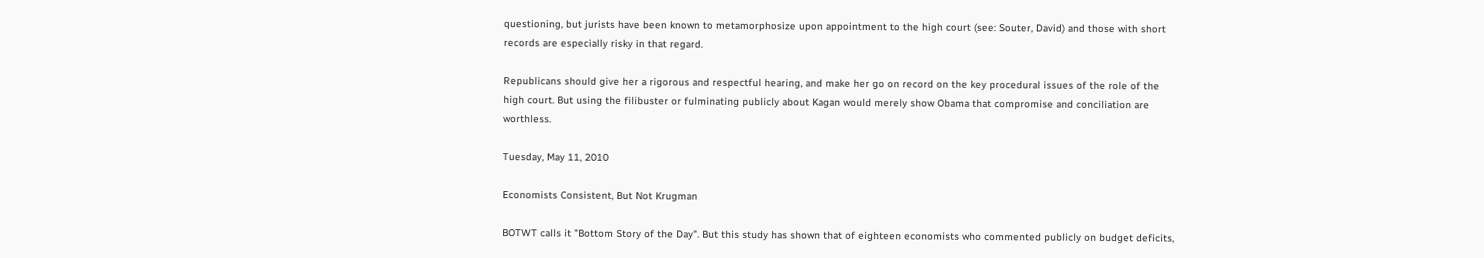questioning, but jurists have been known to metamorphosize upon appointment to the high court (see: Souter, David) and those with short records are especially risky in that regard.

Republicans should give her a rigorous and respectful hearing, and make her go on record on the key procedural issues of the role of the high court. But using the filibuster or fulminating publicly about Kagan would merely show Obama that compromise and conciliation are worthless.

Tuesday, May 11, 2010

Economists Consistent, But Not Krugman

BOTWT calls it "Bottom Story of the Day". But this study has shown that of eighteen economists who commented publicly on budget deficits,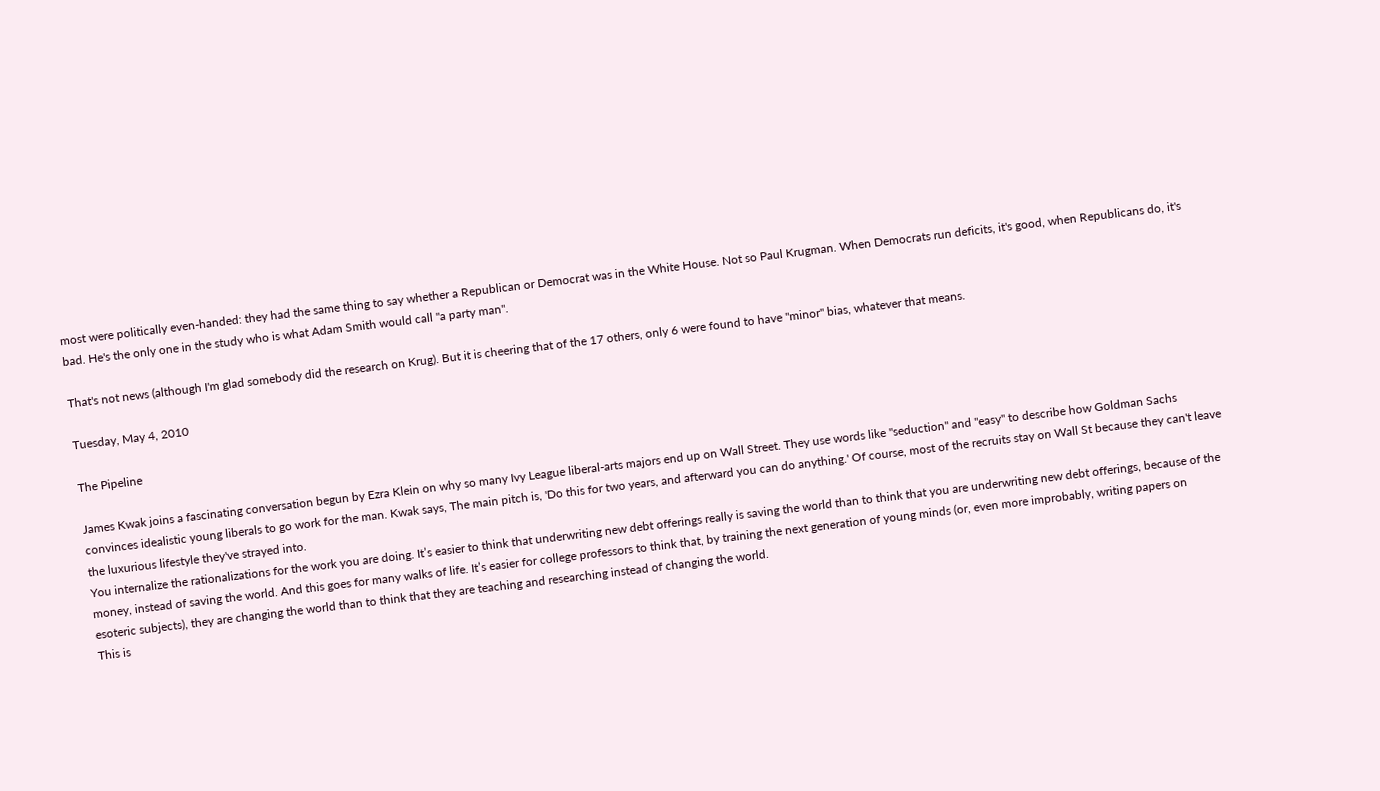most were politically even-handed: they had the same thing to say whether a Republican or Democrat was in the White House. Not so Paul Krugman. When Democrats run deficits, it's good, when Republicans do, it's bad. He's the only one in the study who is what Adam Smith would call "a party man".

That's not news (although I'm glad somebody did the research on Krug). But it is cheering that of the 17 others, only 6 were found to have "minor" bias, whatever that means.

Tuesday, May 4, 2010

The Pipeline

James Kwak joins a fascinating conversation begun by Ezra Klein on why so many Ivy League liberal-arts majors end up on Wall Street. They use words like "seduction" and "easy" to describe how Goldman Sachs convinces idealistic young liberals to go work for the man. Kwak says, The main pitch is, 'Do this for two years, and afterward you can do anything.' Of course, most of the recruits stay on Wall St because they can't leave the luxurious lifestyle they've strayed into.
You internalize the rationalizations for the work you are doing. It’s easier to think that underwriting new debt offerings really is saving the world than to think that you are underwriting new debt offerings, because of the money, instead of saving the world. And this goes for many walks of life. It’s easier for college professors to think that, by training the next generation of young minds (or, even more improbably, writing papers on esoteric subjects), they are changing the world than to think that they are teaching and researching instead of changing the world.
This is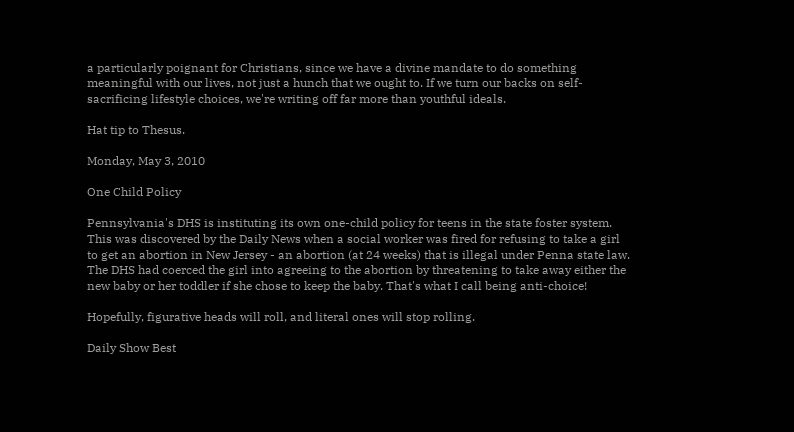a particularly poignant for Christians, since we have a divine mandate to do something meaningful with our lives, not just a hunch that we ought to. If we turn our backs on self-sacrificing lifestyle choices, we're writing off far more than youthful ideals.

Hat tip to Thesus.

Monday, May 3, 2010

One Child Policy

Pennsylvania's DHS is instituting its own one-child policy for teens in the state foster system. This was discovered by the Daily News when a social worker was fired for refusing to take a girl to get an abortion in New Jersey - an abortion (at 24 weeks) that is illegal under Penna state law. The DHS had coerced the girl into agreeing to the abortion by threatening to take away either the new baby or her toddler if she chose to keep the baby. That's what I call being anti-choice!

Hopefully, figurative heads will roll, and literal ones will stop rolling.

Daily Show Best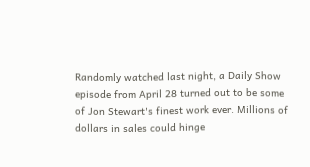Randomly watched last night, a Daily Show episode from April 28 turned out to be some of Jon Stewart's finest work ever. Millions of dollars in sales could hinge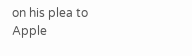on his plea to Apple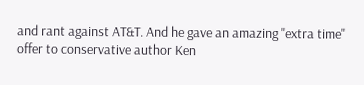and rant against AT&T. And he gave an amazing "extra time" offer to conservative author Ken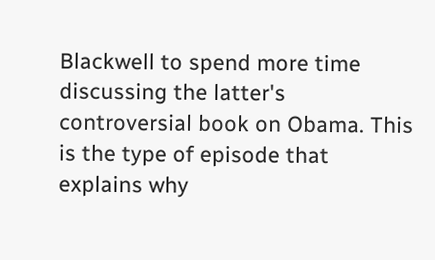Blackwell to spend more time discussing the latter's controversial book on Obama. This is the type of episode that explains why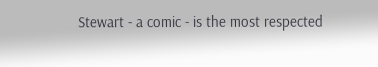Stewart - a comic - is the most respected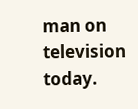man on television today.